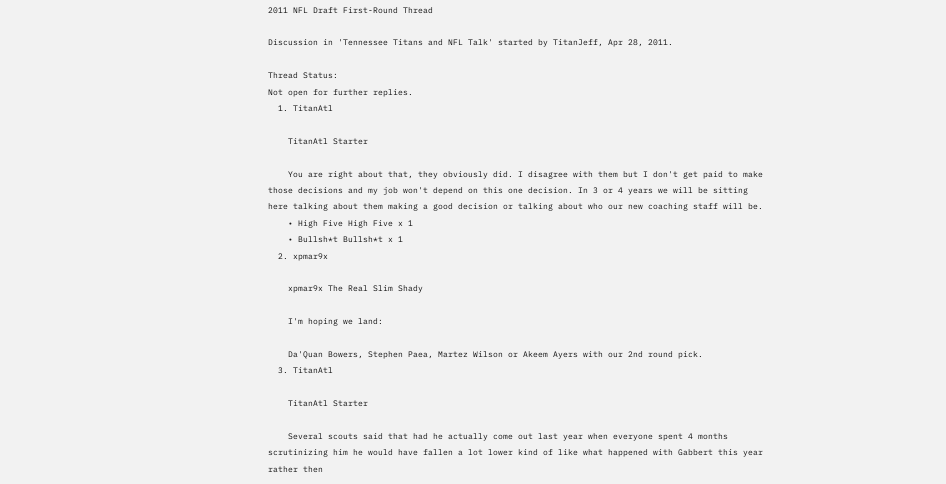2011 NFL Draft First-Round Thread

Discussion in 'Tennessee Titans and NFL Talk' started by TitanJeff, Apr 28, 2011.

Thread Status:
Not open for further replies.
  1. TitanAtl

    TitanAtl Starter

    You are right about that, they obviously did. I disagree with them but I don't get paid to make those decisions and my job won't depend on this one decision. In 3 or 4 years we will be sitting here talking about them making a good decision or talking about who our new coaching staff will be.
    • High Five High Five x 1
    • Bullsh*t Bullsh*t x 1
  2. xpmar9x

    xpmar9x The Real Slim Shady

    I'm hoping we land:

    Da'Quan Bowers, Stephen Paea, Martez Wilson or Akeem Ayers with our 2nd round pick.
  3. TitanAtl

    TitanAtl Starter

    Several scouts said that had he actually come out last year when everyone spent 4 months scrutinizing him he would have fallen a lot lower kind of like what happened with Gabbert this year rather then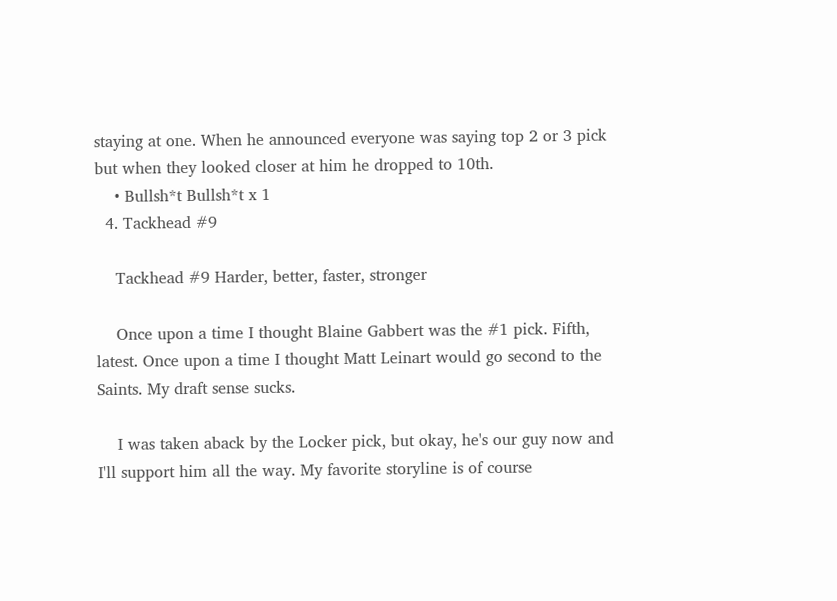staying at one. When he announced everyone was saying top 2 or 3 pick but when they looked closer at him he dropped to 10th.
    • Bullsh*t Bullsh*t x 1
  4. Tackhead #9

    Tackhead #9 Harder, better, faster, stronger

    Once upon a time I thought Blaine Gabbert was the #1 pick. Fifth, latest. Once upon a time I thought Matt Leinart would go second to the Saints. My draft sense sucks.

    I was taken aback by the Locker pick, but okay, he's our guy now and I'll support him all the way. My favorite storyline is of course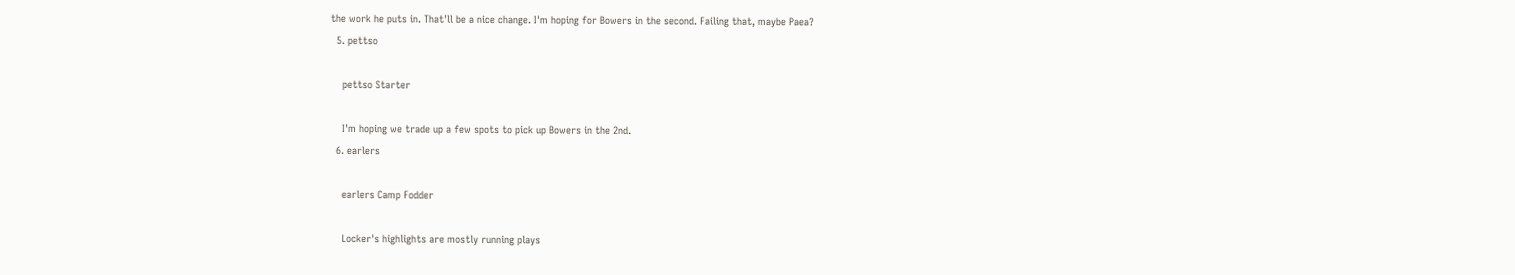the work he puts in. That'll be a nice change. I'm hoping for Bowers in the second. Failing that, maybe Paea?
  5. pettso

    pettso Starter

    I'm hoping we trade up a few spots to pick up Bowers in the 2nd.
  6. earlers

    earlers Camp Fodder

    Locker's highlights are mostly running plays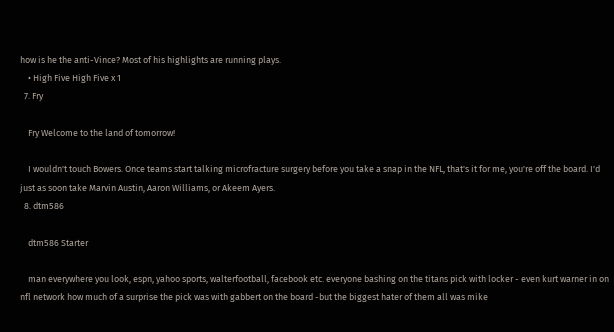how is he the anti-Vince? Most of his highlights are running plays.
    • High Five High Five x 1
  7. Fry

    Fry Welcome to the land of tomorrow!

    I wouldn't touch Bowers. Once teams start talking microfracture surgery before you take a snap in the NFL, that's it for me, you're off the board. I'd just as soon take Marvin Austin, Aaron Williams, or Akeem Ayers.
  8. dtm586

    dtm586 Starter

    man everywhere you look, espn, yahoo sports, walterfootball, facebook etc. everyone bashing on the titans pick with locker - even kurt warner in on nfl network how much of a surprise the pick was with gabbert on the board -but the biggest hater of them all was mike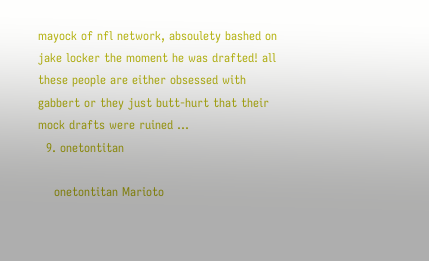mayock of nfl network, absoulety bashed on jake locker the moment he was drafted! all these people are either obsessed with gabbert or they just butt-hurt that their mock drafts were ruined ...
  9. onetontitan

    onetontitan Marioto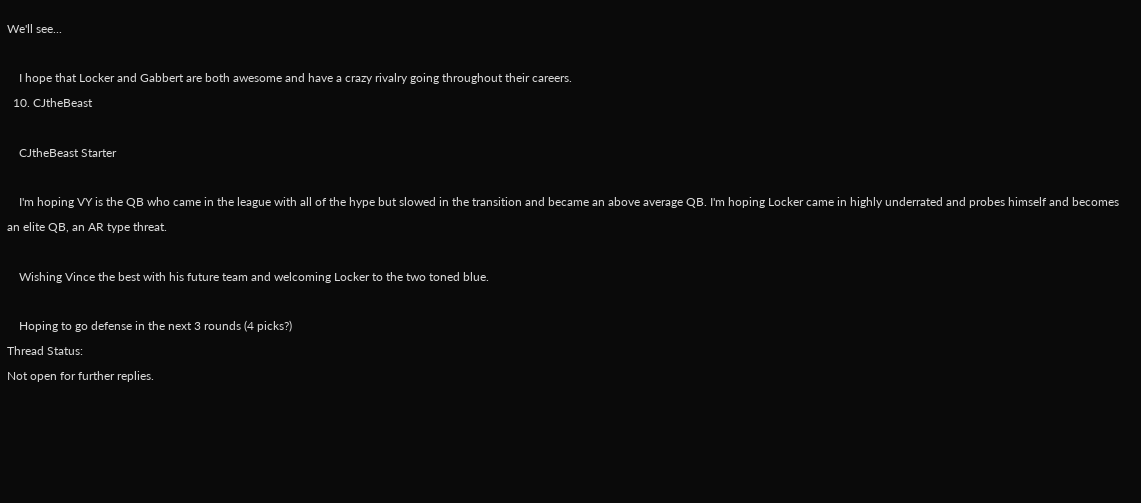We'll see...

    I hope that Locker and Gabbert are both awesome and have a crazy rivalry going throughout their careers.
  10. CJtheBeast

    CJtheBeast Starter

    I'm hoping VY is the QB who came in the league with all of the hype but slowed in the transition and became an above average QB. I'm hoping Locker came in highly underrated and probes himself and becomes an elite QB, an AR type threat.

    Wishing Vince the best with his future team and welcoming Locker to the two toned blue.

    Hoping to go defense in the next 3 rounds (4 picks?)
Thread Status:
Not open for further replies.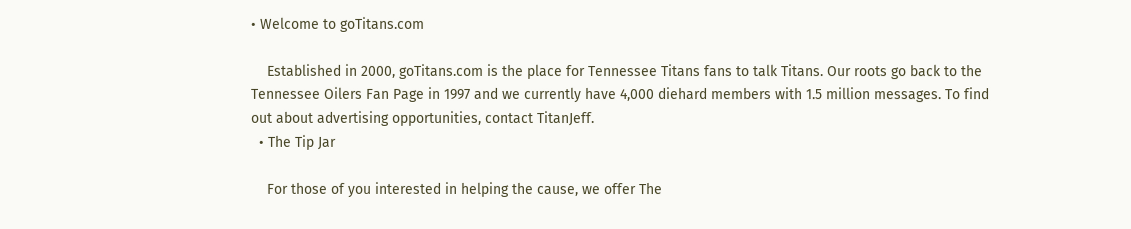• Welcome to goTitans.com

    Established in 2000, goTitans.com is the place for Tennessee Titans fans to talk Titans. Our roots go back to the Tennessee Oilers Fan Page in 1997 and we currently have 4,000 diehard members with 1.5 million messages. To find out about advertising opportunities, contact TitanJeff.
  • The Tip Jar

    For those of you interested in helping the cause, we offer The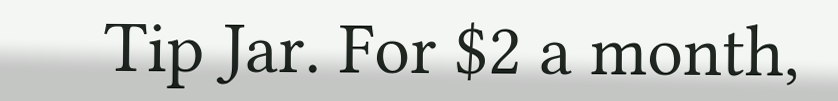Tip Jar. For $2 a month,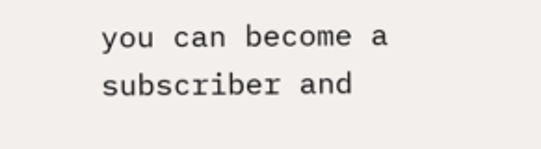you can become a subscriber and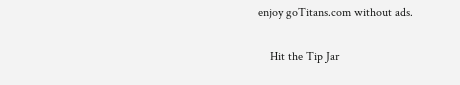enjoy goTitans.com without ads.

    Hit the Tip Jar